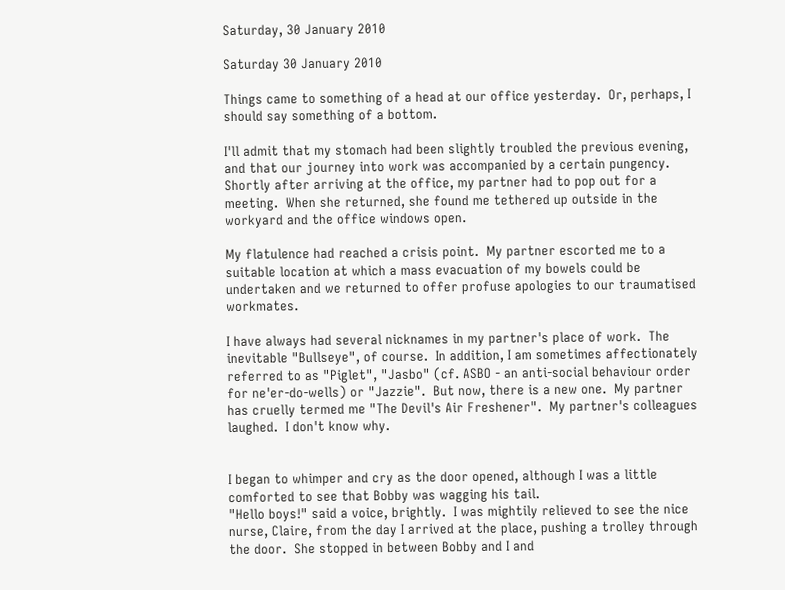Saturday, 30 January 2010

Saturday 30 January 2010

Things came to something of a head at our office yesterday.  Or, perhaps, I should say something of a bottom.

I'll admit that my stomach had been slightly troubled the previous evening, and that our journey into work was accompanied by a certain pungency.  Shortly after arriving at the office, my partner had to pop out for a meeting.  When she returned, she found me tethered up outside in the workyard and the office windows open.

My flatulence had reached a crisis point.  My partner escorted me to a suitable location at which a mass evacuation of my bowels could be undertaken and we returned to offer profuse apologies to our traumatised workmates.

I have always had several nicknames in my partner's place of work.  The inevitable "Bullseye", of course.  In addition, I am sometimes affectionately referred to as "Piglet", "Jasbo" (cf. ASBO - an anti-social behaviour order for ne'er-do-wells) or "Jazzie".  But now, there is a new one.  My partner has cruelly termed me "The Devil's Air Freshener".  My partner's colleagues laughed.  I don't know why.


I began to whimper and cry as the door opened, although I was a little comforted to see that Bobby was wagging his tail.
"Hello boys!" said a voice, brightly.  I was mightily relieved to see the nice nurse, Claire, from the day I arrived at the place, pushing a trolley through the door.  She stopped in between Bobby and I and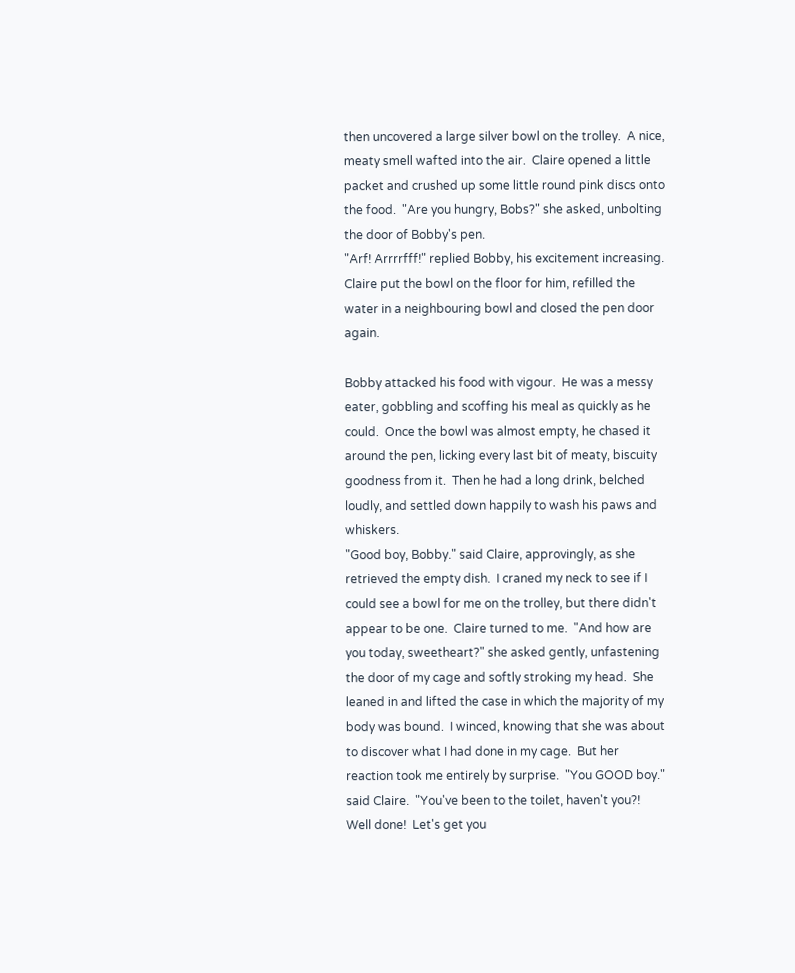then uncovered a large silver bowl on the trolley.  A nice, meaty smell wafted into the air.  Claire opened a little packet and crushed up some little round pink discs onto the food.  "Are you hungry, Bobs?" she asked, unbolting the door of Bobby's pen.
"Arf! Arrrrfff!" replied Bobby, his excitement increasing.  Claire put the bowl on the floor for him, refilled the water in a neighbouring bowl and closed the pen door again.

Bobby attacked his food with vigour.  He was a messy eater, gobbling and scoffing his meal as quickly as he could.  Once the bowl was almost empty, he chased it around the pen, licking every last bit of meaty, biscuity goodness from it.  Then he had a long drink, belched loudly, and settled down happily to wash his paws and whiskers.
"Good boy, Bobby." said Claire, approvingly, as she retrieved the empty dish.  I craned my neck to see if I could see a bowl for me on the trolley, but there didn't appear to be one.  Claire turned to me.  "And how are you today, sweetheart?" she asked gently, unfastening the door of my cage and softly stroking my head.  She leaned in and lifted the case in which the majority of my body was bound.  I winced, knowing that she was about to discover what I had done in my cage.  But her reaction took me entirely by surprise.  "You GOOD boy." said Claire.  "You've been to the toilet, haven't you?!  Well done!  Let's get you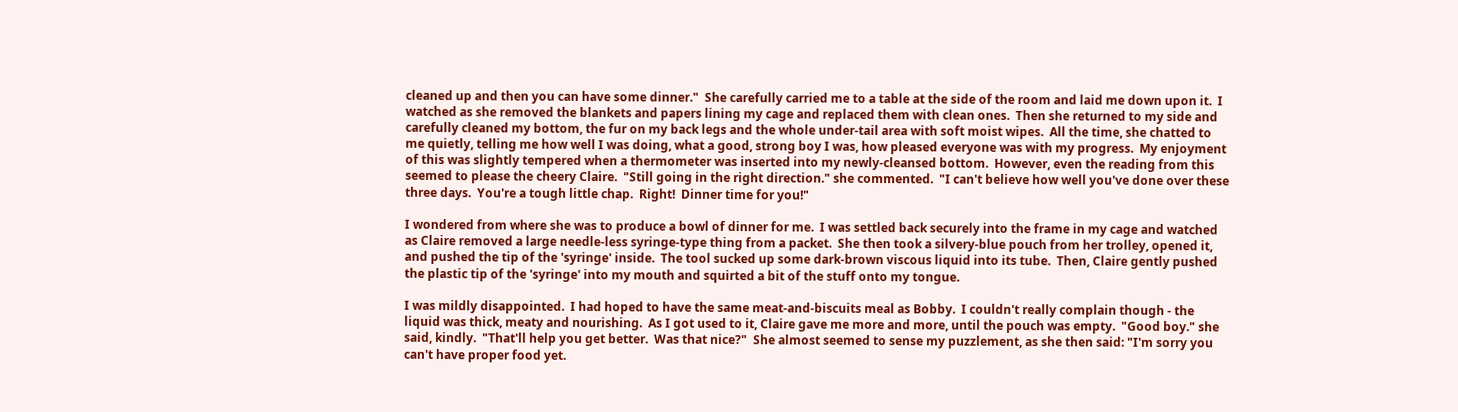cleaned up and then you can have some dinner."  She carefully carried me to a table at the side of the room and laid me down upon it.  I watched as she removed the blankets and papers lining my cage and replaced them with clean ones.  Then she returned to my side and carefully cleaned my bottom, the fur on my back legs and the whole under-tail area with soft moist wipes.  All the time, she chatted to me quietly, telling me how well I was doing, what a good, strong boy I was, how pleased everyone was with my progress.  My enjoyment of this was slightly tempered when a thermometer was inserted into my newly-cleansed bottom.  However, even the reading from this seemed to please the cheery Claire.  "Still going in the right direction." she commented.  "I can't believe how well you've done over these three days.  You're a tough little chap.  Right!  Dinner time for you!"

I wondered from where she was to produce a bowl of dinner for me.  I was settled back securely into the frame in my cage and watched as Claire removed a large needle-less syringe-type thing from a packet.  She then took a silvery-blue pouch from her trolley, opened it, and pushed the tip of the 'syringe' inside.  The tool sucked up some dark-brown viscous liquid into its tube.  Then, Claire gently pushed the plastic tip of the 'syringe' into my mouth and squirted a bit of the stuff onto my tongue.

I was mildly disappointed.  I had hoped to have the same meat-and-biscuits meal as Bobby.  I couldn't really complain though - the liquid was thick, meaty and nourishing.  As I got used to it, Claire gave me more and more, until the pouch was empty.  "Good boy." she said, kindly.  "That'll help you get better.  Was that nice?"  She almost seemed to sense my puzzlement, as she then said: "I'm sorry you can't have proper food yet.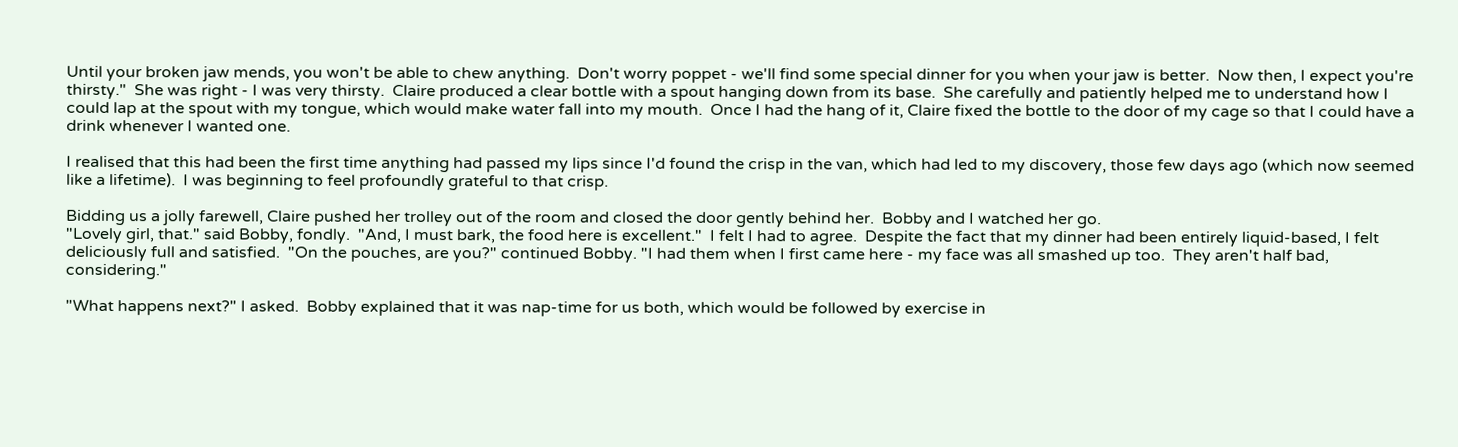Until your broken jaw mends, you won't be able to chew anything.  Don't worry poppet - we'll find some special dinner for you when your jaw is better.  Now then, I expect you're thirsty."  She was right - I was very thirsty.  Claire produced a clear bottle with a spout hanging down from its base.  She carefully and patiently helped me to understand how I could lap at the spout with my tongue, which would make water fall into my mouth.  Once I had the hang of it, Claire fixed the bottle to the door of my cage so that I could have a drink whenever I wanted one.

I realised that this had been the first time anything had passed my lips since I'd found the crisp in the van, which had led to my discovery, those few days ago (which now seemed like a lifetime).  I was beginning to feel profoundly grateful to that crisp.

Bidding us a jolly farewell, Claire pushed her trolley out of the room and closed the door gently behind her.  Bobby and I watched her go.
"Lovely girl, that." said Bobby, fondly.  "And, I must bark, the food here is excellent."  I felt I had to agree.  Despite the fact that my dinner had been entirely liquid-based, I felt deliciously full and satisfied.  "On the pouches, are you?" continued Bobby. "I had them when I first came here - my face was all smashed up too.  They aren't half bad, considering."

"What happens next?" I asked.  Bobby explained that it was nap-time for us both, which would be followed by exercise in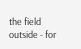the field outside - for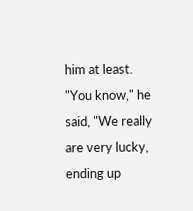him at least.
"You know," he said, "We really are very lucky, ending up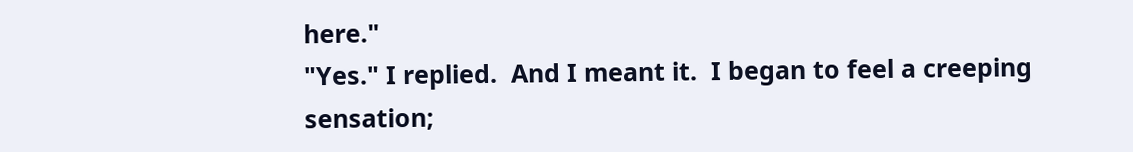here."
"Yes." I replied.  And I meant it.  I began to feel a creeping sensation;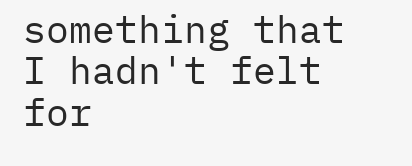something that I hadn't felt for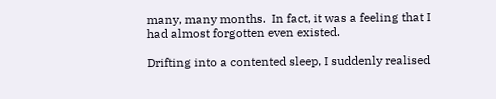many, many months.  In fact, it was a feeling that I had almost forgotten even existed.

Drifting into a contented sleep, I suddenly realised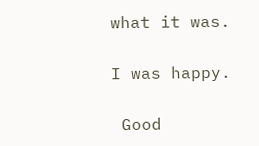what it was.

I was happy.

 Good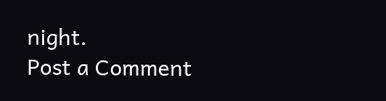night.
Post a Comment